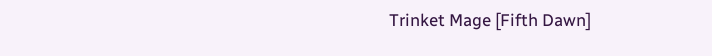Trinket Mage [Fifth Dawn]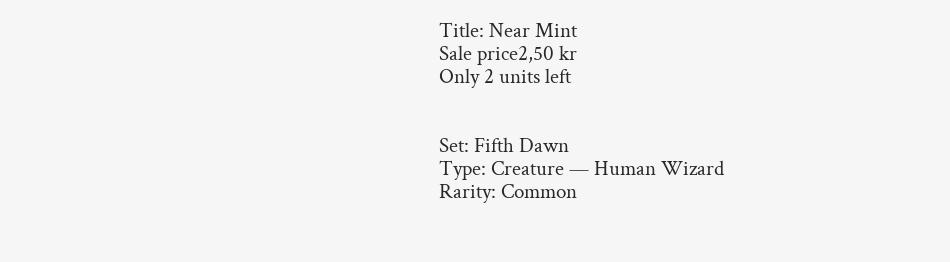Title: Near Mint
Sale price2,50 kr
Only 2 units left


Set: Fifth Dawn
Type: Creature — Human Wizard
Rarity: Common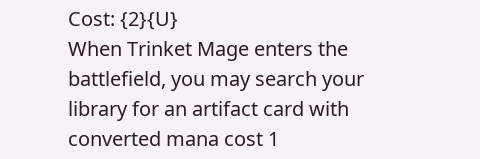Cost: {2}{U}
When Trinket Mage enters the battlefield, you may search your library for an artifact card with converted mana cost 1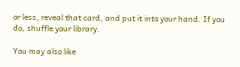or less, reveal that card, and put it into your hand. If you do, shuffle your library.

You may also like